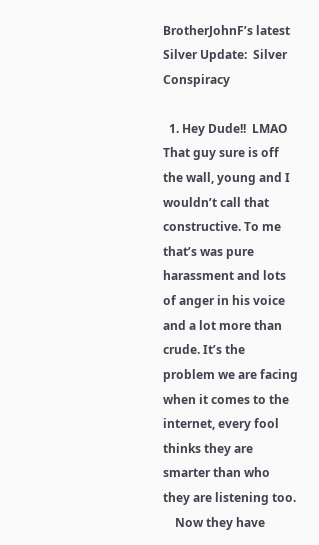BrotherJohnF’s latest Silver Update:  Silver Conspiracy

  1. Hey Dude!!  LMAO That guy sure is off the wall, young and I wouldn’t call that constructive. To me that’s was pure harassment and lots of anger in his voice and a lot more than crude. It’s the problem we are facing when it comes to the internet, every fool thinks they are smarter than who they are listening too.
    Now they have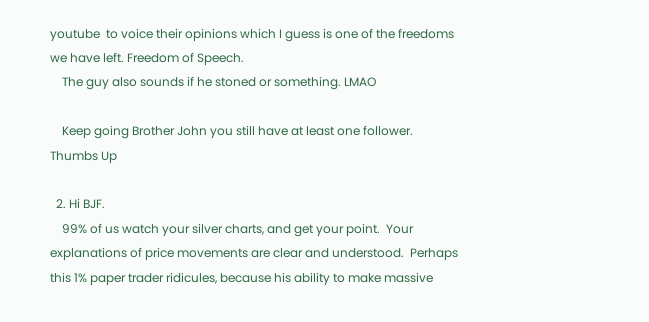youtube  to voice their opinions which I guess is one of the freedoms we have left. Freedom of Speech.
    The guy also sounds if he stoned or something. LMAO

    Keep going Brother John you still have at least one follower. Thumbs Up

  2. Hi BJF.
    99% of us watch your silver charts, and get your point.  Your explanations of price movements are clear and understood.  Perhaps this 1% paper trader ridicules, because his ability to make massive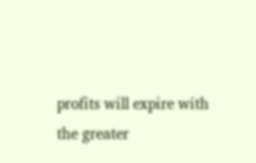profits will expire with the greater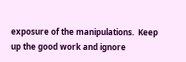exposure of the manipulations.  Keep up the good work and ignore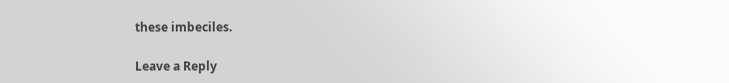these imbeciles.

Leave a Reply